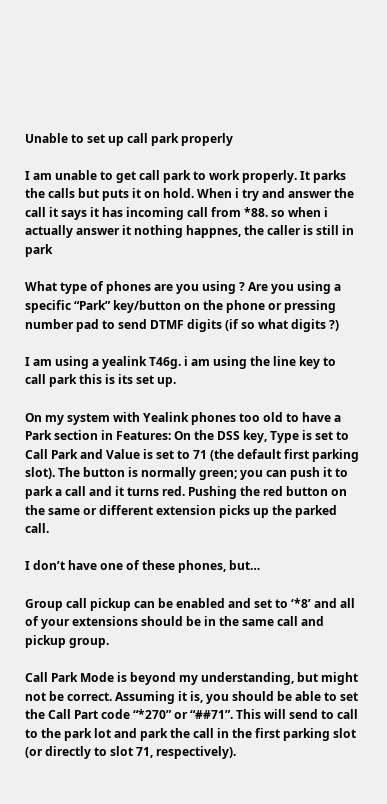Unable to set up call park properly

I am unable to get call park to work properly. It parks the calls but puts it on hold. When i try and answer the call it says it has incoming call from *88. so when i actually answer it nothing happnes, the caller is still in park

What type of phones are you using ? Are you using a specific “Park” key/button on the phone or pressing number pad to send DTMF digits (if so what digits ?)

I am using a yealink T46g. i am using the line key to call park this is its set up.

On my system with Yealink phones too old to have a Park section in Features: On the DSS key, Type is set to Call Park and Value is set to 71 (the default first parking slot). The button is normally green; you can push it to park a call and it turns red. Pushing the red button on the same or different extension picks up the parked call.

I don’t have one of these phones, but…

Group call pickup can be enabled and set to ‘*8’ and all of your extensions should be in the same call and pickup group.

Call Park Mode is beyond my understanding, but might not be correct. Assuming it is, you should be able to set the Call Part code “*270” or “##71”. This will send to call to the park lot and park the call in the first parking slot (or directly to slot 71, respectively).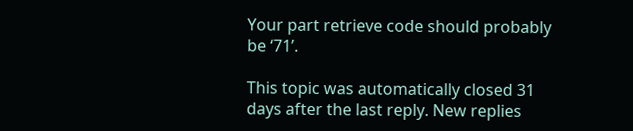Your part retrieve code should probably be ‘71’.

This topic was automatically closed 31 days after the last reply. New replies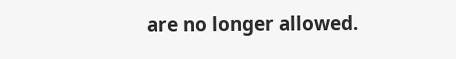are no longer allowed.